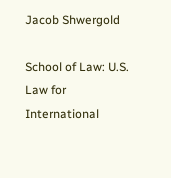Jacob Shwergold

School of Law: U.S. Law for International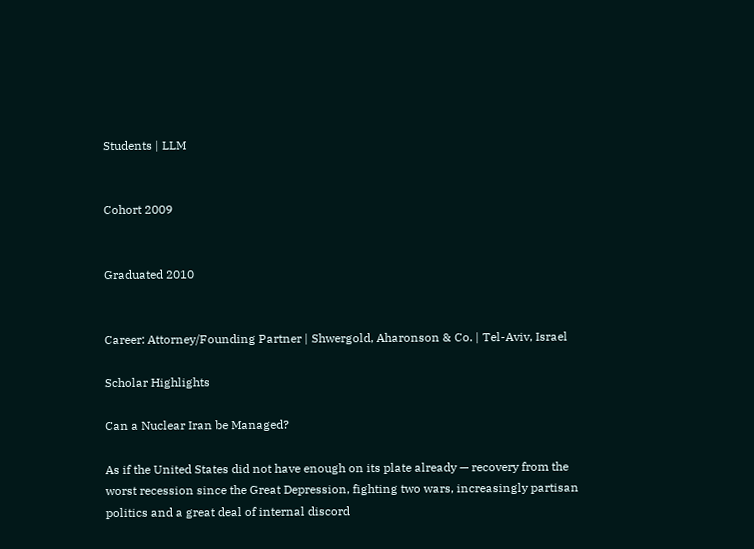Students | LLM


Cohort 2009


Graduated 2010


Career: Attorney/Founding Partner | Shwergold, Aharonson & Co. | Tel-Aviv, Israel

Scholar Highlights

Can a Nuclear Iran be Managed?

As if the United States did not have enough on its plate already — recovery from the worst recession since the Great Depression, fighting two wars, increasingly partisan politics and a great deal of internal discord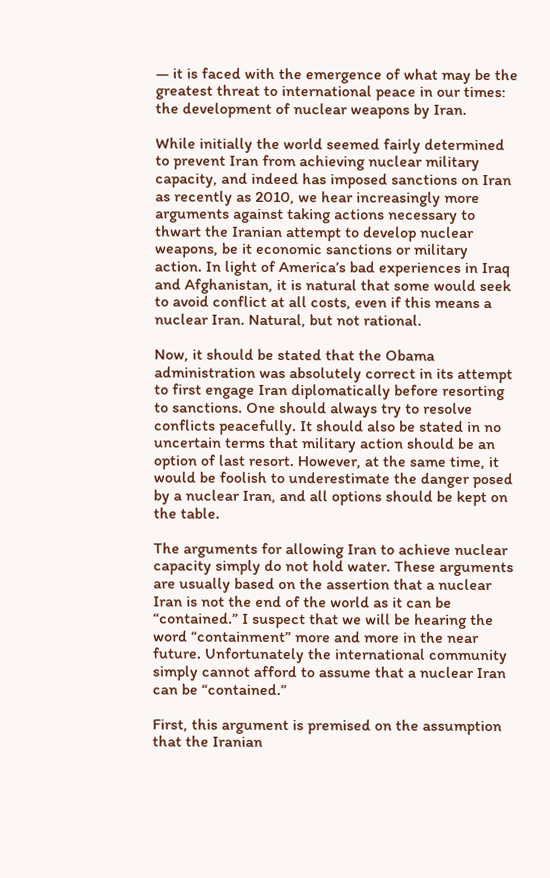— it is faced with the emergence of what may be the greatest threat to international peace in our times: the development of nuclear weapons by Iran.

While initially the world seemed fairly determined to prevent Iran from achieving nuclear military capacity, and indeed has imposed sanctions on Iran as recently as 2010, we hear increasingly more arguments against taking actions necessary to thwart the Iranian attempt to develop nuclear weapons, be it economic sanctions or military action. In light of America’s bad experiences in Iraq and Afghanistan, it is natural that some would seek to avoid conflict at all costs, even if this means a nuclear Iran. Natural, but not rational.

Now, it should be stated that the Obama administration was absolutely correct in its attempt to first engage Iran diplomatically before resorting to sanctions. One should always try to resolve conflicts peacefully. It should also be stated in no uncertain terms that military action should be an option of last resort. However, at the same time, it would be foolish to underestimate the danger posed by a nuclear Iran, and all options should be kept on the table.

The arguments for allowing Iran to achieve nuclear capacity simply do not hold water. These arguments are usually based on the assertion that a nuclear Iran is not the end of the world as it can be “contained.” I suspect that we will be hearing the word “containment” more and more in the near future. Unfortunately the international community simply cannot afford to assume that a nuclear Iran can be “contained.”

First, this argument is premised on the assumption that the Iranian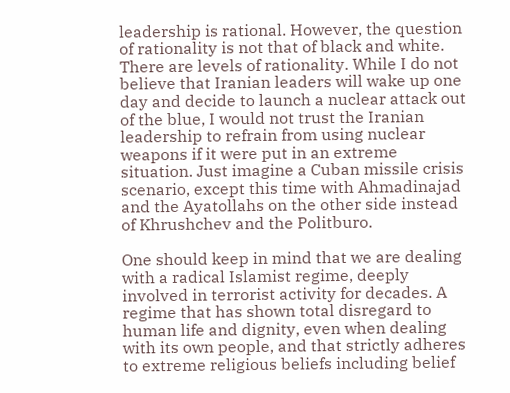leadership is rational. However, the question of rationality is not that of black and white. There are levels of rationality. While I do not believe that Iranian leaders will wake up one day and decide to launch a nuclear attack out of the blue, I would not trust the Iranian leadership to refrain from using nuclear weapons if it were put in an extreme situation. Just imagine a Cuban missile crisis scenario, except this time with Ahmadinajad and the Ayatollahs on the other side instead of Khrushchev and the Politburo.

One should keep in mind that we are dealing with a radical Islamist regime, deeply involved in terrorist activity for decades. A regime that has shown total disregard to human life and dignity, even when dealing with its own people, and that strictly adheres to extreme religious beliefs including belief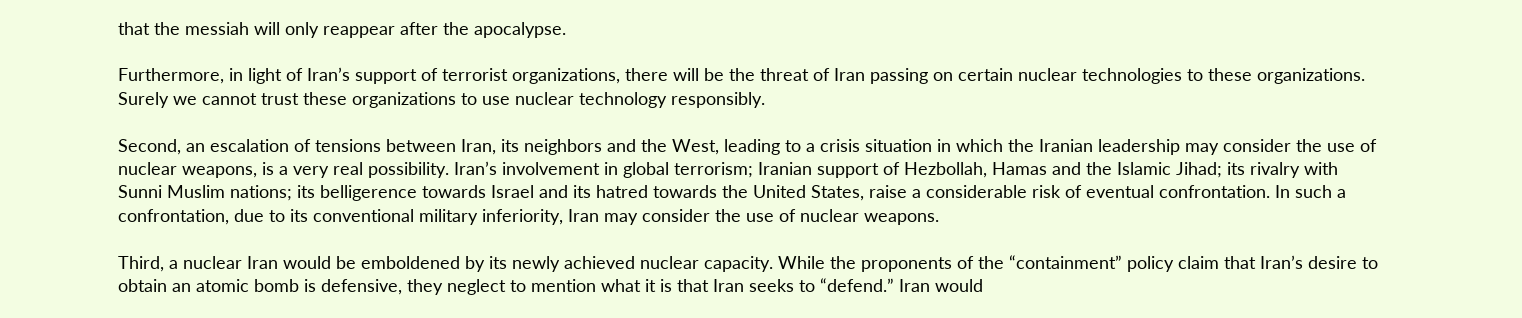that the messiah will only reappear after the apocalypse.

Furthermore, in light of Iran’s support of terrorist organizations, there will be the threat of Iran passing on certain nuclear technologies to these organizations. Surely we cannot trust these organizations to use nuclear technology responsibly.

Second, an escalation of tensions between Iran, its neighbors and the West, leading to a crisis situation in which the Iranian leadership may consider the use of nuclear weapons, is a very real possibility. Iran’s involvement in global terrorism; Iranian support of Hezbollah, Hamas and the Islamic Jihad; its rivalry with Sunni Muslim nations; its belligerence towards Israel and its hatred towards the United States, raise a considerable risk of eventual confrontation. In such a confrontation, due to its conventional military inferiority, Iran may consider the use of nuclear weapons.

Third, a nuclear Iran would be emboldened by its newly achieved nuclear capacity. While the proponents of the “containment” policy claim that Iran’s desire to obtain an atomic bomb is defensive, they neglect to mention what it is that Iran seeks to “defend.” Iran would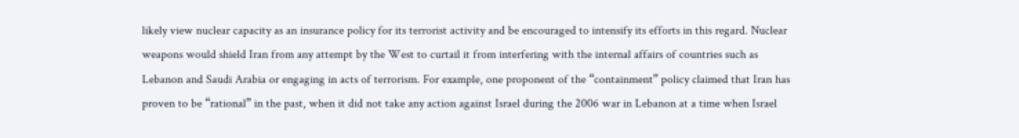likely view nuclear capacity as an insurance policy for its terrorist activity and be encouraged to intensify its efforts in this regard. Nuclear weapons would shield Iran from any attempt by the West to curtail it from interfering with the internal affairs of countries such as Lebanon and Saudi Arabia or engaging in acts of terrorism. For example, one proponent of the “containment” policy claimed that Iran has proven to be “rational” in the past, when it did not take any action against Israel during the 2006 war in Lebanon at a time when Israel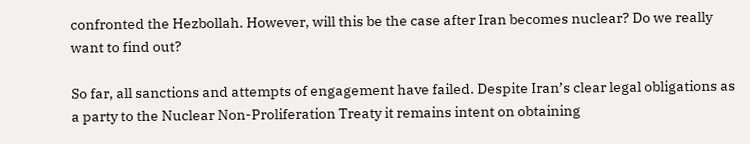confronted the Hezbollah. However, will this be the case after Iran becomes nuclear? Do we really want to find out?

So far, all sanctions and attempts of engagement have failed. Despite Iran’s clear legal obligations as a party to the Nuclear Non-Proliferation Treaty it remains intent on obtaining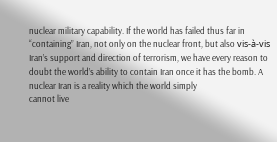nuclear military capability. If the world has failed thus far in “containing” Iran, not only on the nuclear front, but also vis-à-vis Iran’s support and direction of terrorism, we have every reason to doubt the world’s ability to contain Iran once it has the bomb. A nuclear Iran is a reality which the world simply
cannot live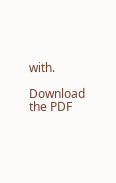with.

Download the PDF